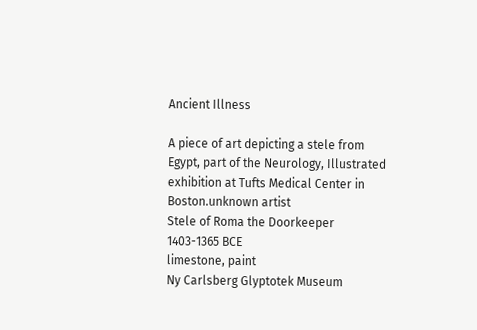Ancient Illness

A piece of art depicting a stele from Egypt, part of the Neurology, Illustrated exhibition at Tufts Medical Center in Boston.unknown artist
Stele of Roma the Doorkeeper
1403-1365 BCE
limestone, paint
Ny Carlsberg Glyptotek Museum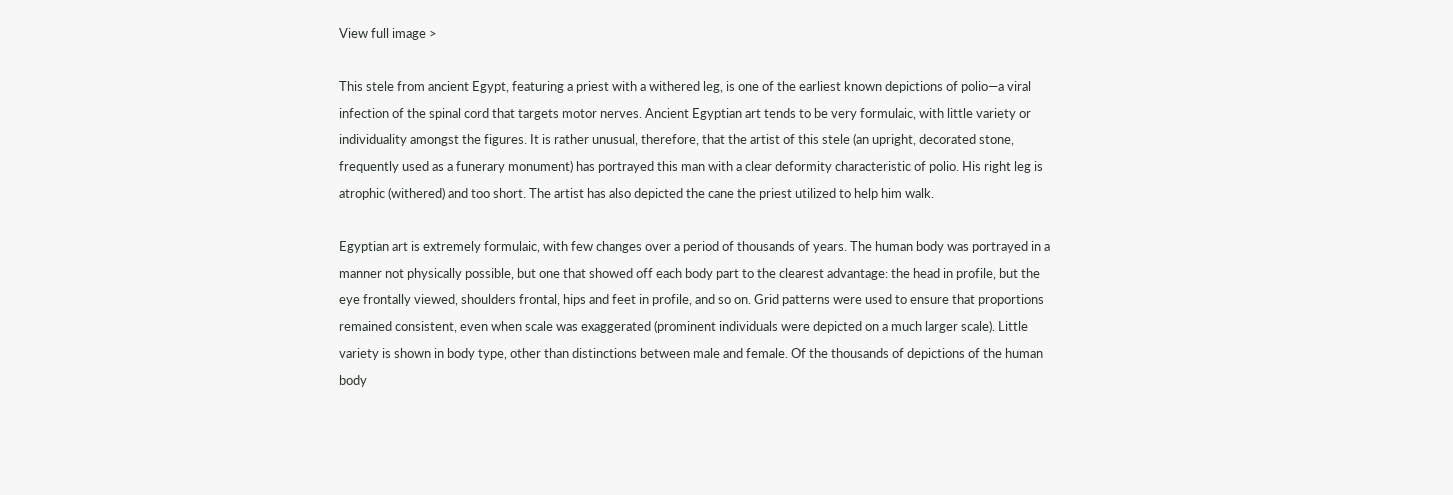View full image >

This stele from ancient Egypt, featuring a priest with a withered leg, is one of the earliest known depictions of polio—a viral infection of the spinal cord that targets motor nerves. Ancient Egyptian art tends to be very formulaic, with little variety or individuality amongst the figures. It is rather unusual, therefore, that the artist of this stele (an upright, decorated stone, frequently used as a funerary monument) has portrayed this man with a clear deformity characteristic of polio. His right leg is atrophic (withered) and too short. The artist has also depicted the cane the priest utilized to help him walk.

Egyptian art is extremely formulaic, with few changes over a period of thousands of years. The human body was portrayed in a manner not physically possible, but one that showed off each body part to the clearest advantage: the head in profile, but the eye frontally viewed, shoulders frontal, hips and feet in profile, and so on. Grid patterns were used to ensure that proportions remained consistent, even when scale was exaggerated (prominent individuals were depicted on a much larger scale). Little variety is shown in body type, other than distinctions between male and female. Of the thousands of depictions of the human body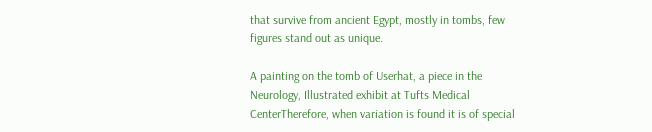that survive from ancient Egypt, mostly in tombs, few figures stand out as unique.

A painting on the tomb of Userhat, a piece in the Neurology, Illustrated exhibit at Tufts Medical CenterTherefore, when variation is found it is of special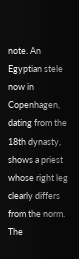note. An Egyptian stele now in Copenhagen, dating from the 18th dynasty, shows a priest whose right leg clearly differs from the norm. The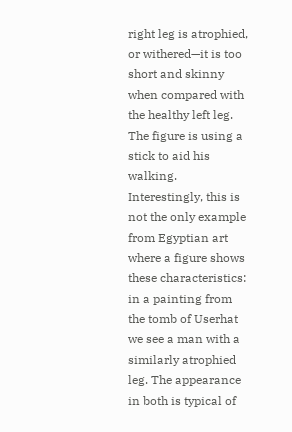right leg is atrophied, or withered—it is too short and skinny when compared with the healthy left leg. The figure is using a stick to aid his walking. Interestingly, this is not the only example from Egyptian art where a figure shows these characteristics: in a painting from the tomb of Userhat we see a man with a similarly atrophied leg. The appearance in both is typical of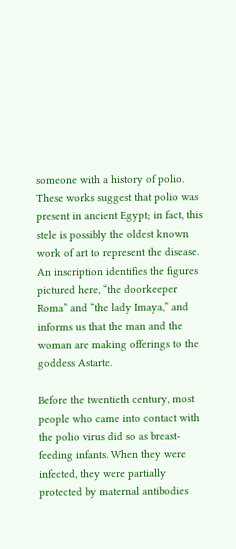someone with a history of polio. These works suggest that polio was present in ancient Egypt; in fact, this stele is possibly the oldest known work of art to represent the disease. An inscription identifies the figures pictured here, “the doorkeeper Roma” and “the lady Imaya,” and informs us that the man and the woman are making offerings to the goddess Astarte.

Before the twentieth century, most people who came into contact with the polio virus did so as breast-feeding infants. When they were infected, they were partially protected by maternal antibodies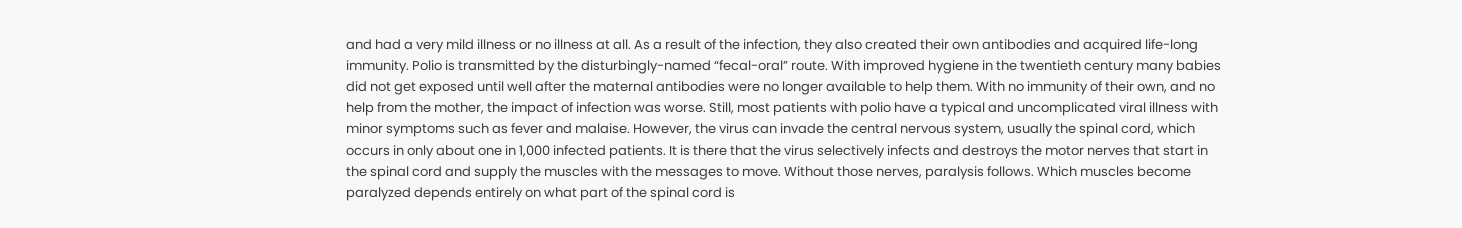and had a very mild illness or no illness at all. As a result of the infection, they also created their own antibodies and acquired life-long immunity. Polio is transmitted by the disturbingly-named “fecal-oral” route. With improved hygiene in the twentieth century many babies did not get exposed until well after the maternal antibodies were no longer available to help them. With no immunity of their own, and no help from the mother, the impact of infection was worse. Still, most patients with polio have a typical and uncomplicated viral illness with minor symptoms such as fever and malaise. However, the virus can invade the central nervous system, usually the spinal cord, which occurs in only about one in 1,000 infected patients. It is there that the virus selectively infects and destroys the motor nerves that start in the spinal cord and supply the muscles with the messages to move. Without those nerves, paralysis follows. Which muscles become paralyzed depends entirely on what part of the spinal cord is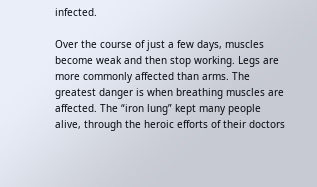infected.

Over the course of just a few days, muscles become weak and then stop working. Legs are more commonly affected than arms. The greatest danger is when breathing muscles are affected. The “iron lung” kept many people alive, through the heroic efforts of their doctors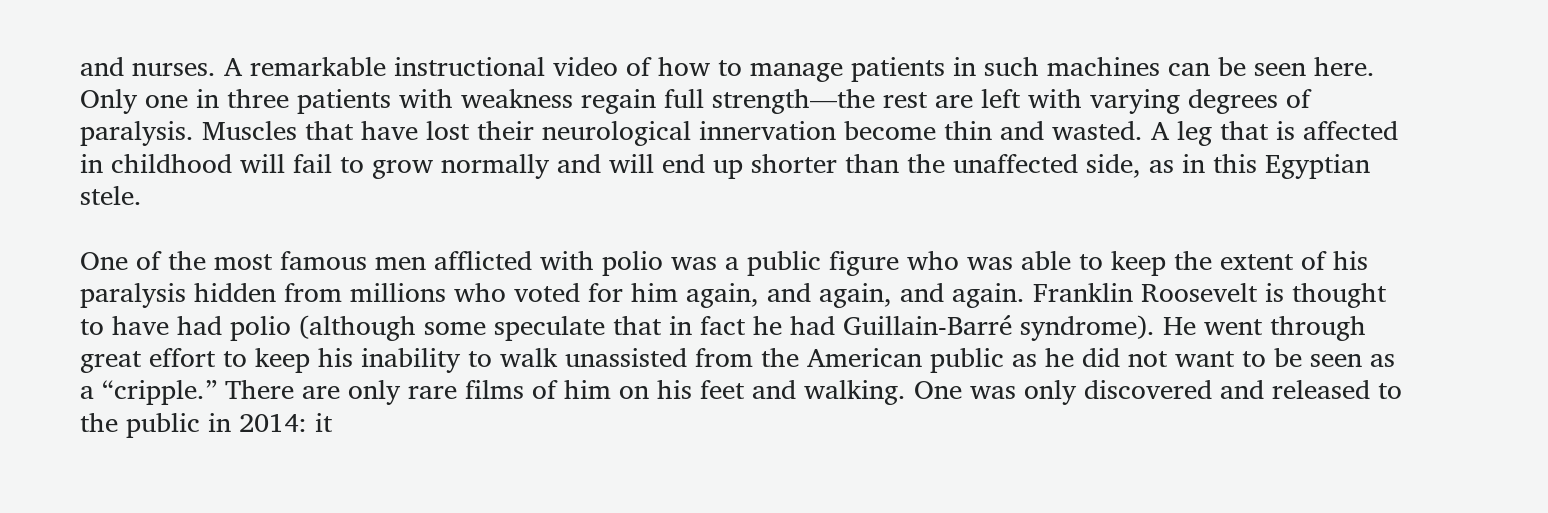and nurses. A remarkable instructional video of how to manage patients in such machines can be seen here. Only one in three patients with weakness regain full strength—the rest are left with varying degrees of paralysis. Muscles that have lost their neurological innervation become thin and wasted. A leg that is affected in childhood will fail to grow normally and will end up shorter than the unaffected side, as in this Egyptian stele.

One of the most famous men afflicted with polio was a public figure who was able to keep the extent of his paralysis hidden from millions who voted for him again, and again, and again. Franklin Roosevelt is thought to have had polio (although some speculate that in fact he had Guillain-Barré syndrome). He went through great effort to keep his inability to walk unassisted from the American public as he did not want to be seen as a “cripple.” There are only rare films of him on his feet and walking. One was only discovered and released to the public in 2014: it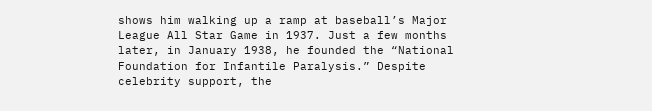shows him walking up a ramp at baseball’s Major League All Star Game in 1937. Just a few months later, in January 1938, he founded the “National Foundation for Infantile Paralysis.” Despite celebrity support, the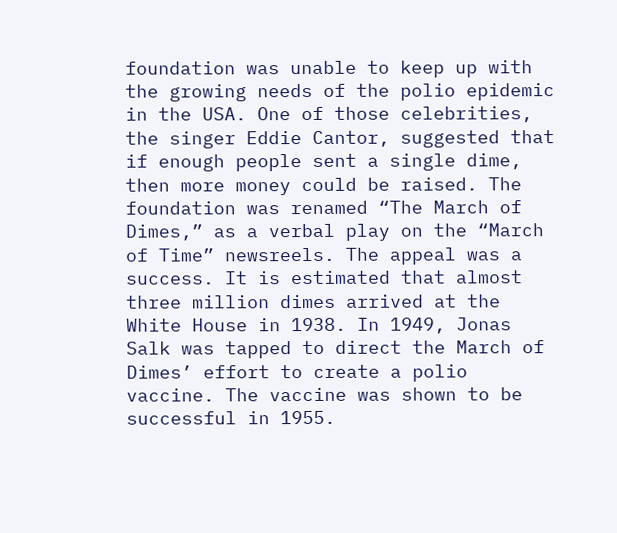foundation was unable to keep up with the growing needs of the polio epidemic in the USA. One of those celebrities, the singer Eddie Cantor, suggested that if enough people sent a single dime, then more money could be raised. The foundation was renamed “The March of Dimes,” as a verbal play on the “March of Time” newsreels. The appeal was a success. It is estimated that almost three million dimes arrived at the White House in 1938. In 1949, Jonas Salk was tapped to direct the March of Dimes’ effort to create a polio vaccine. The vaccine was shown to be successful in 1955.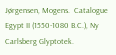Jørgensen, Mogens.  Catalogue Egypt II (1550-1080 B.C.), Ny Carlsberg Glyptotek.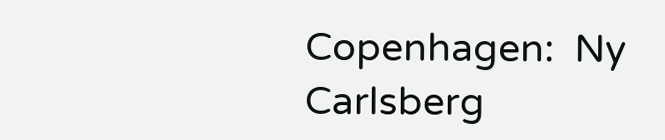Copenhagen:  Ny Carlsberg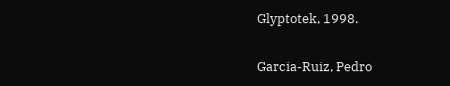Glyptotek, 1998.

Garcia-Ruiz, Pedro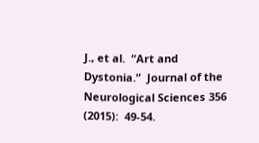J., et al.  “Art and Dystonia.”  Journal of the Neurological Sciences 356 (2015):  49-54.